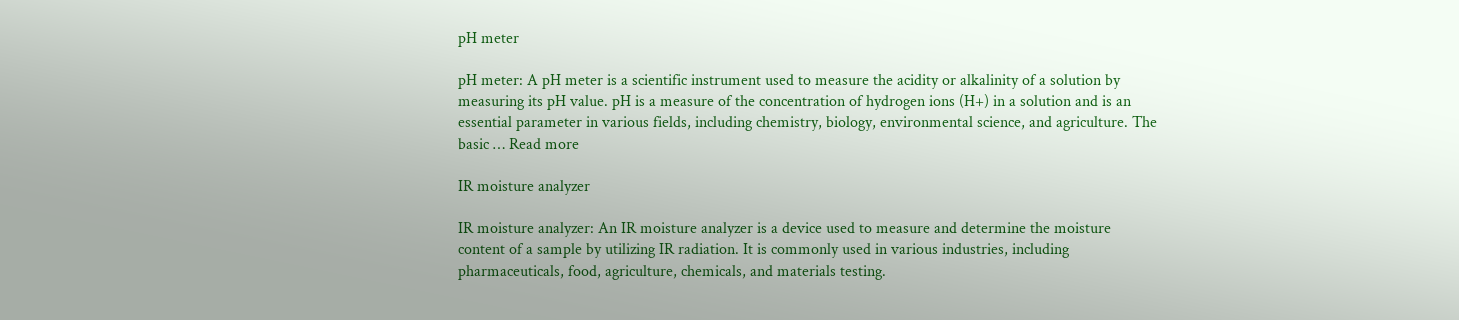pH meter

pH meter: A pH meter is a scientific instrument used to measure the acidity or alkalinity of a solution by measuring its pH value. pH is a measure of the concentration of hydrogen ions (H+) in a solution and is an essential parameter in various fields, including chemistry, biology, environmental science, and agriculture. The basic … Read more

IR moisture analyzer

IR moisture analyzer: An IR moisture analyzer is a device used to measure and determine the moisture content of a sample by utilizing IR radiation. It is commonly used in various industries, including pharmaceuticals, food, agriculture, chemicals, and materials testing.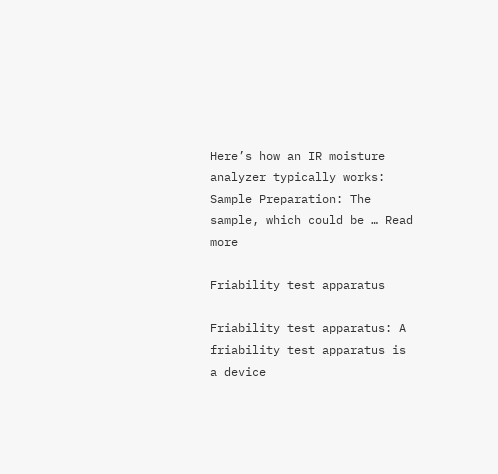Here’s how an IR moisture analyzer typically works: Sample Preparation: The sample, which could be … Read more

Friability test apparatus

Friability test apparatus: A friability test apparatus is a device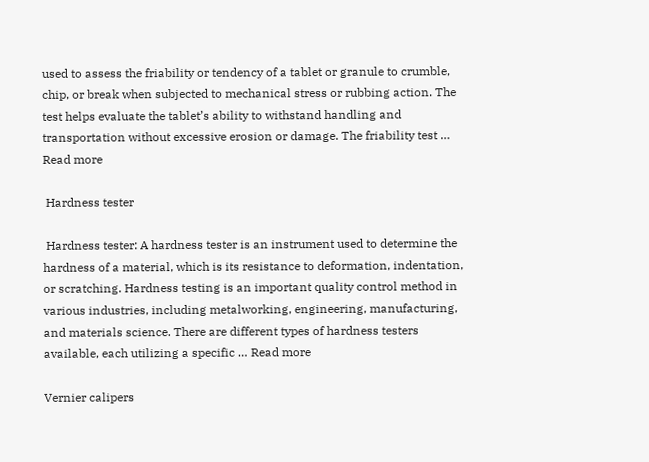used to assess the friability or tendency of a tablet or granule to crumble, chip, or break when subjected to mechanical stress or rubbing action. The test helps evaluate the tablet’s ability to withstand handling and transportation without excessive erosion or damage. The friability test … Read more

 Hardness tester

 Hardness tester: A hardness tester is an instrument used to determine the hardness of a material, which is its resistance to deformation, indentation, or scratching. Hardness testing is an important quality control method in various industries, including metalworking, engineering, manufacturing, and materials science. There are different types of hardness testers available, each utilizing a specific … Read more

Vernier calipers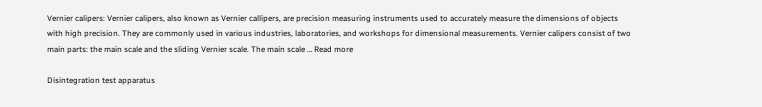Vernier calipers: Vernier calipers, also known as Vernier callipers, are precision measuring instruments used to accurately measure the dimensions of objects with high precision. They are commonly used in various industries, laboratories, and workshops for dimensional measurements. Vernier calipers consist of two main parts: the main scale and the sliding Vernier scale. The main scale … Read more

Disintegration test apparatus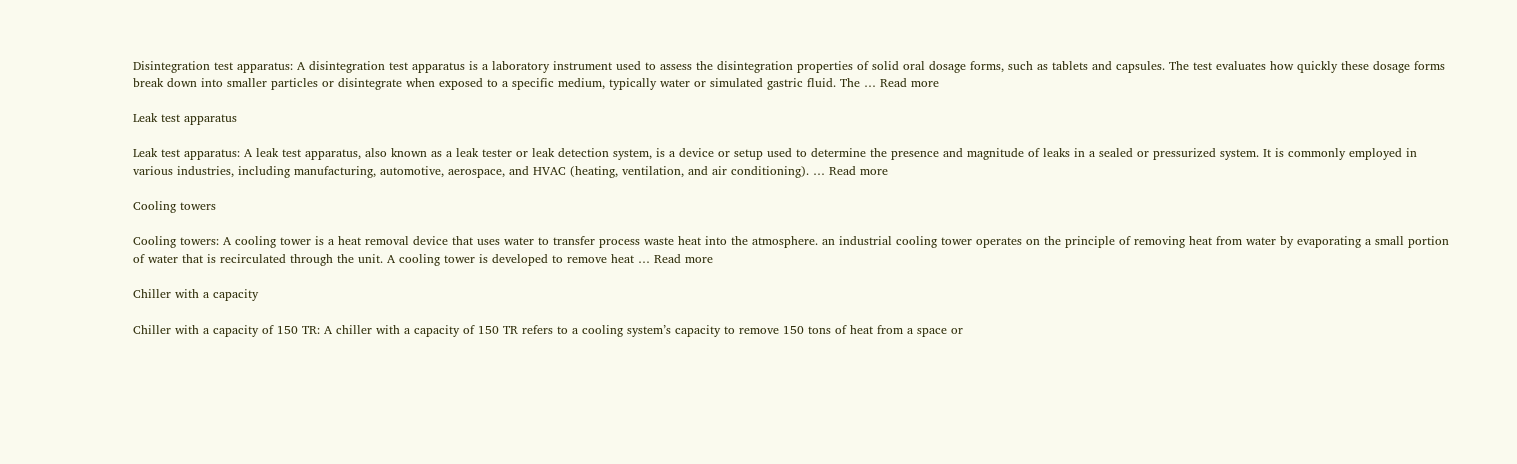Disintegration test apparatus: A disintegration test apparatus is a laboratory instrument used to assess the disintegration properties of solid oral dosage forms, such as tablets and capsules. The test evaluates how quickly these dosage forms break down into smaller particles or disintegrate when exposed to a specific medium, typically water or simulated gastric fluid. The … Read more

Leak test apparatus

Leak test apparatus: A leak test apparatus, also known as a leak tester or leak detection system, is a device or setup used to determine the presence and magnitude of leaks in a sealed or pressurized system. It is commonly employed in various industries, including manufacturing, automotive, aerospace, and HVAC (heating, ventilation, and air conditioning). … Read more

Cooling towers

Cooling towers: A cooling tower is a heat removal device that uses water to transfer process waste heat into the atmosphere. an industrial cooling tower operates on the principle of removing heat from water by evaporating a small portion of water that is recirculated through the unit. A cooling tower is developed to remove heat … Read more

Chiller with a capacity

Chiller with a capacity of 150 TR: A chiller with a capacity of 150 TR refers to a cooling system’s capacity to remove 150 tons of heat from a space or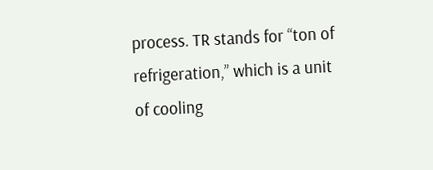process. TR stands for “ton of refrigeration,” which is a unit of cooling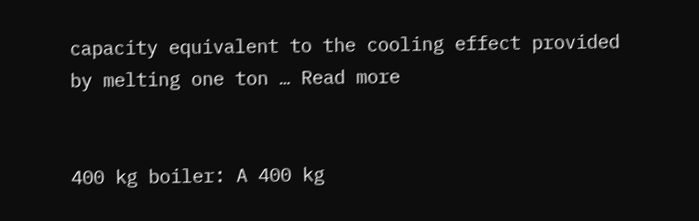capacity equivalent to the cooling effect provided by melting one ton … Read more


400 kg boiler: A 400 kg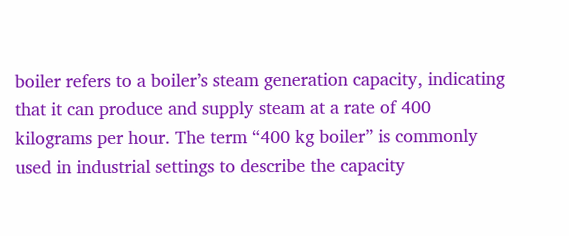boiler refers to a boiler’s steam generation capacity, indicating that it can produce and supply steam at a rate of 400 kilograms per hour. The term “400 kg boiler” is commonly used in industrial settings to describe the capacity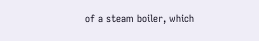of a steam boiler, which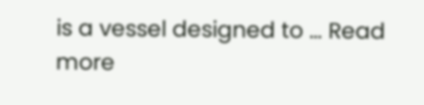is a vessel designed to … Read more